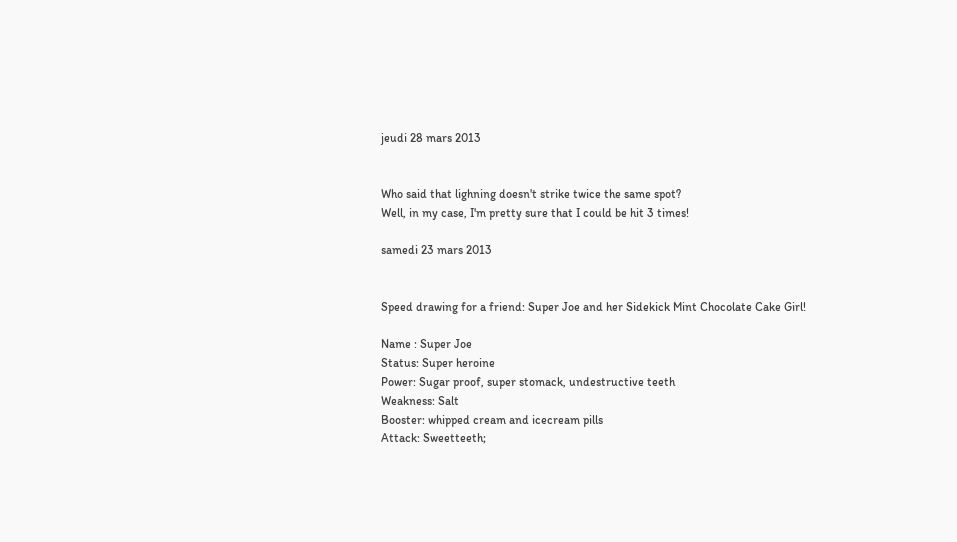jeudi 28 mars 2013


Who said that lighning doesn't strike twice the same spot?
Well, in my case, I'm pretty sure that I could be hit 3 times!

samedi 23 mars 2013


Speed drawing for a friend: Super Joe and her Sidekick Mint Chocolate Cake Girl!

Name : Super Joe
Status: Super heroine
Power: Sugar proof, super stomack, undestructive teeth
Weakness: Salt
Booster: whipped cream and icecream pills
Attack: Sweetteeth;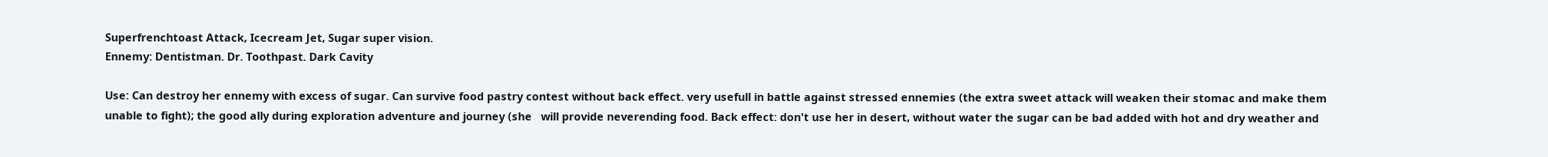Superfrenchtoast Attack, Icecream Jet, Sugar super vision.
Ennemy: Dentistman. Dr. Toothpast. Dark Cavity

Use: Can destroy her ennemy with excess of sugar. Can survive food pastry contest without back effect. very usefull in battle against stressed ennemies (the extra sweet attack will weaken their stomac and make them unable to fight); the good ally during exploration adventure and journey (she   will provide neverending food. Back effect: don't use her in desert, without water the sugar can be bad added with hot and dry weather and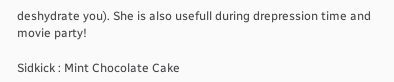deshydrate you). She is also usefull during drepression time and movie party!

Sidkick : Mint Chocolate Cake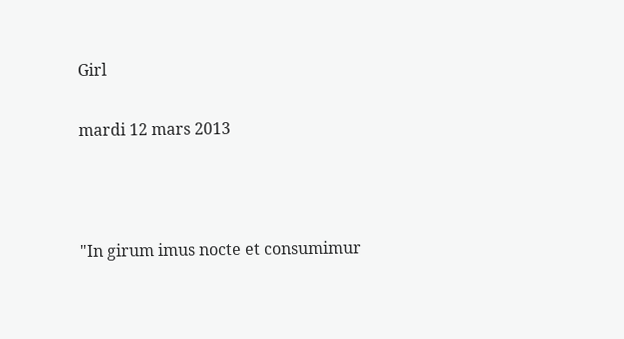Girl

mardi 12 mars 2013



"In girum imus nocte et consumimur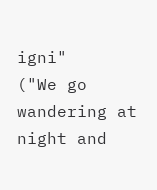igni"
("We go wandering at night and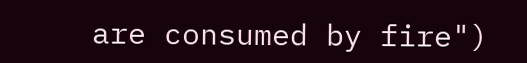are consumed by fire")